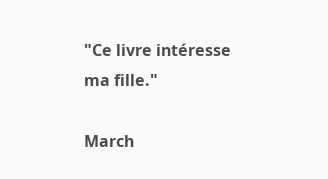"Ce livre intéresse ma fille."

March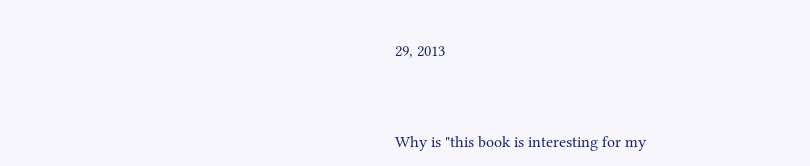29, 2013


Why is "this book is interesting for my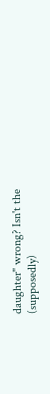daughter" wrong? Isn't the (supposedly)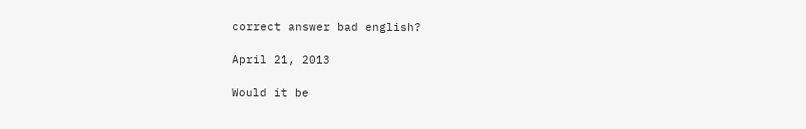correct answer bad english?

April 21, 2013

Would it be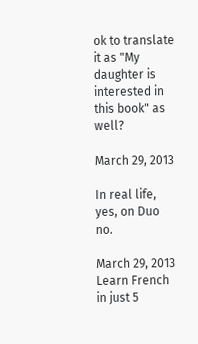ok to translate it as "My daughter is interested in this book" as well?

March 29, 2013

In real life, yes, on Duo no.

March 29, 2013
Learn French in just 5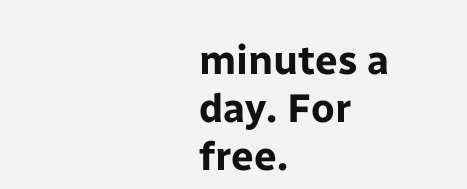minutes a day. For free.